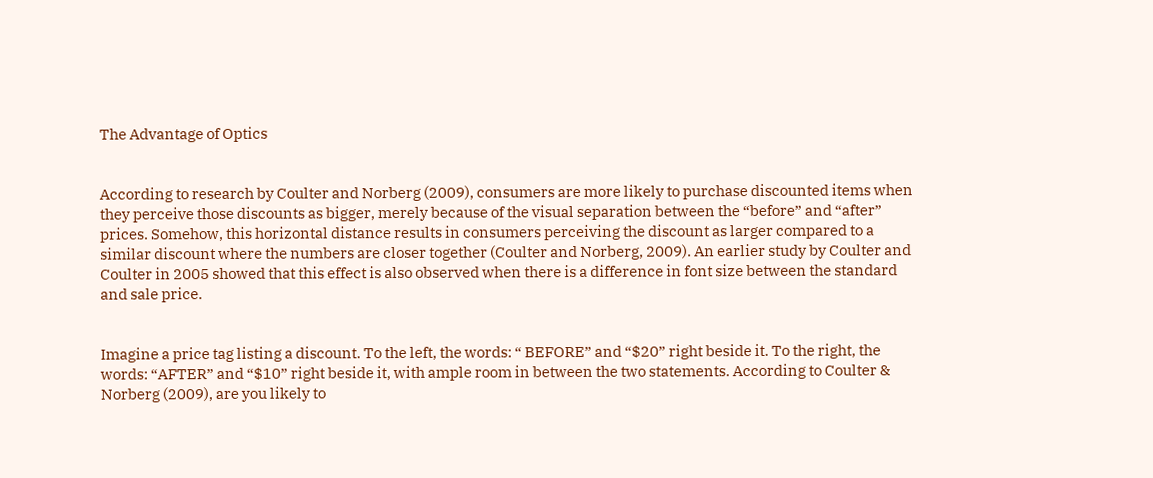The Advantage of Optics


According to research by Coulter and Norberg (2009), consumers are more likely to purchase discounted items when they perceive those discounts as bigger, merely because of the visual separation between the “before” and “after” prices. Somehow, this horizontal distance results in consumers perceiving the discount as larger compared to a similar discount where the numbers are closer together (Coulter and Norberg, 2009). An earlier study by Coulter and Coulter in 2005 showed that this effect is also observed when there is a difference in font size between the standard and sale price.


Imagine a price tag listing a discount. To the left, the words: “ BEFORE” and “$20” right beside it. To the right, the words: “AFTER” and “$10” right beside it, with ample room in between the two statements. According to Coulter & Norberg (2009), are you likely to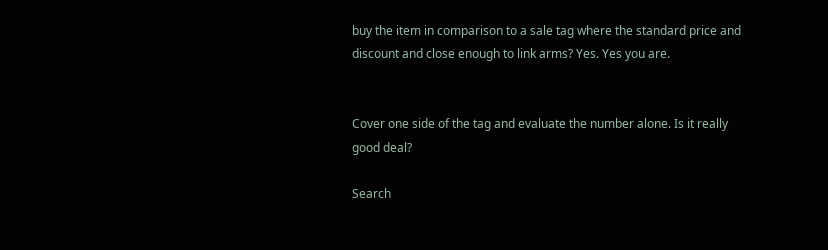buy the item in comparison to a sale tag where the standard price and discount and close enough to link arms? Yes. Yes you are.


Cover one side of the tag and evaluate the number alone. Is it really good deal?

Search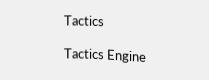Tactics

Tactics Engine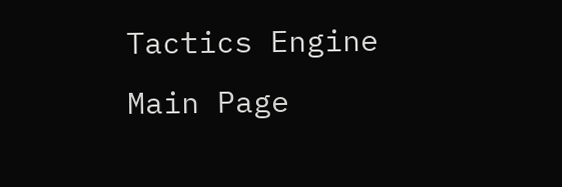Tactics Engine Main Page